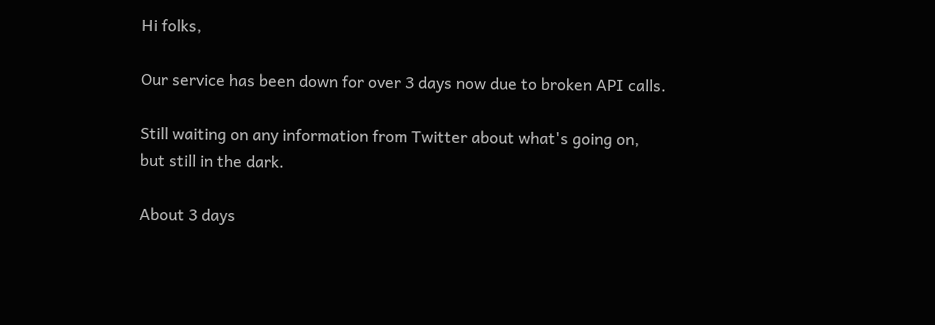Hi folks,

Our service has been down for over 3 days now due to broken API calls.

Still waiting on any information from Twitter about what's going on,
but still in the dark.

About 3 days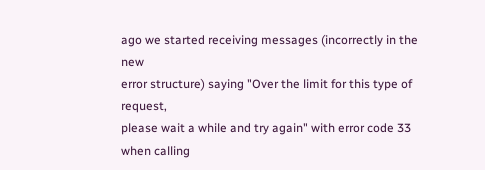ago we started receiving messages (incorrectly in the new
error structure) saying "Over the limit for this type of request,
please wait a while and try again" with error code 33 when calling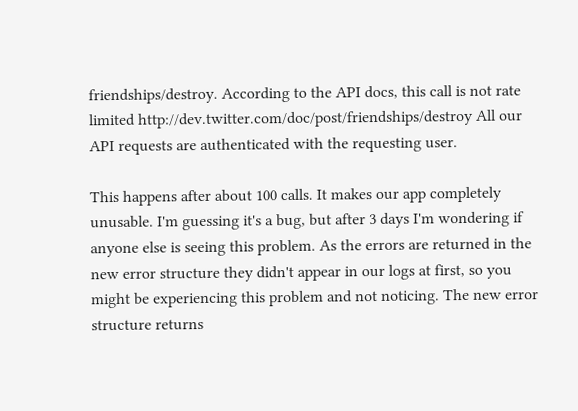friendships/destroy. According to the API docs, this call is not rate
limited http://dev.twitter.com/doc/post/friendships/destroy All our
API requests are authenticated with the requesting user.

This happens after about 100 calls. It makes our app completely
unusable. I'm guessing it's a bug, but after 3 days I'm wondering if
anyone else is seeing this problem. As the errors are returned in the
new error structure they didn't appear in our logs at first, so you
might be experiencing this problem and not noticing. The new error
structure returns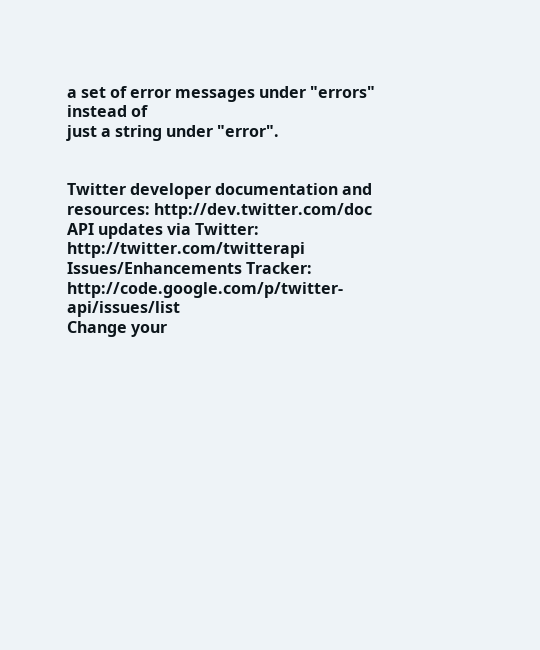a set of error messages under "errors" instead of
just a string under "error".


Twitter developer documentation and resources: http://dev.twitter.com/doc
API updates via Twitter: http://twitter.com/twitterapi
Issues/Enhancements Tracker: http://code.google.com/p/twitter-api/issues/list
Change your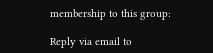membership to this group:

Reply via email to